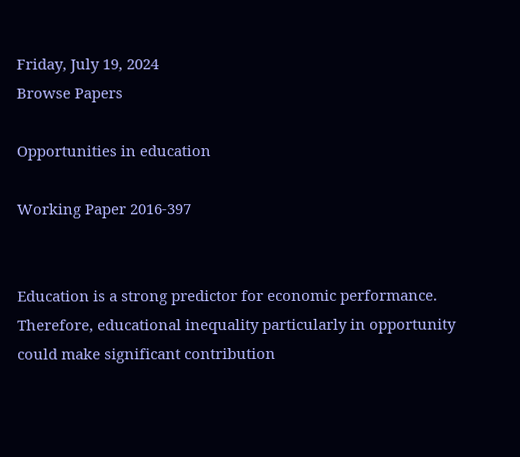Friday, July 19, 2024
Browse Papers

Opportunities in education

Working Paper 2016-397


Education is a strong predictor for economic performance. Therefore, educational inequality particularly in opportunity could make significant contribution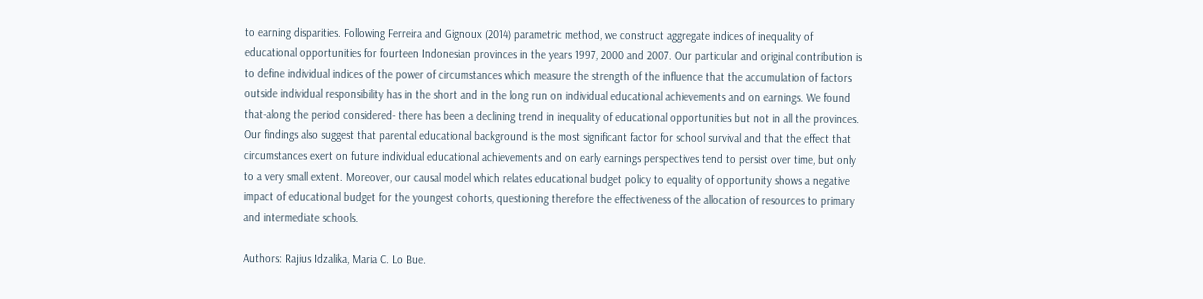to earning disparities. Following Ferreira and Gignoux (2014) parametric method, we construct aggregate indices of inequality of educational opportunities for fourteen Indonesian provinces in the years 1997, 2000 and 2007. Our particular and original contribution is to define individual indices of the power of circumstances which measure the strength of the influence that the accumulation of factors outside individual responsibility has in the short and in the long run on individual educational achievements and on earnings. We found that-along the period considered- there has been a declining trend in inequality of educational opportunities but not in all the provinces. Our findings also suggest that parental educational background is the most significant factor for school survival and that the effect that circumstances exert on future individual educational achievements and on early earnings perspectives tend to persist over time, but only to a very small extent. Moreover, our causal model which relates educational budget policy to equality of opportunity shows a negative impact of educational budget for the youngest cohorts, questioning therefore the effectiveness of the allocation of resources to primary and intermediate schools.

Authors: Rajius Idzalika, Maria C. Lo Bue.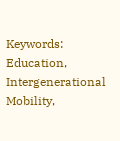Keywords: Education, Intergenerational Mobility,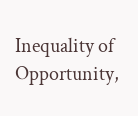Inequality of Opportunity,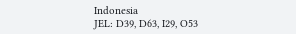Indonesia
JEL: D39, D63, I29, O53